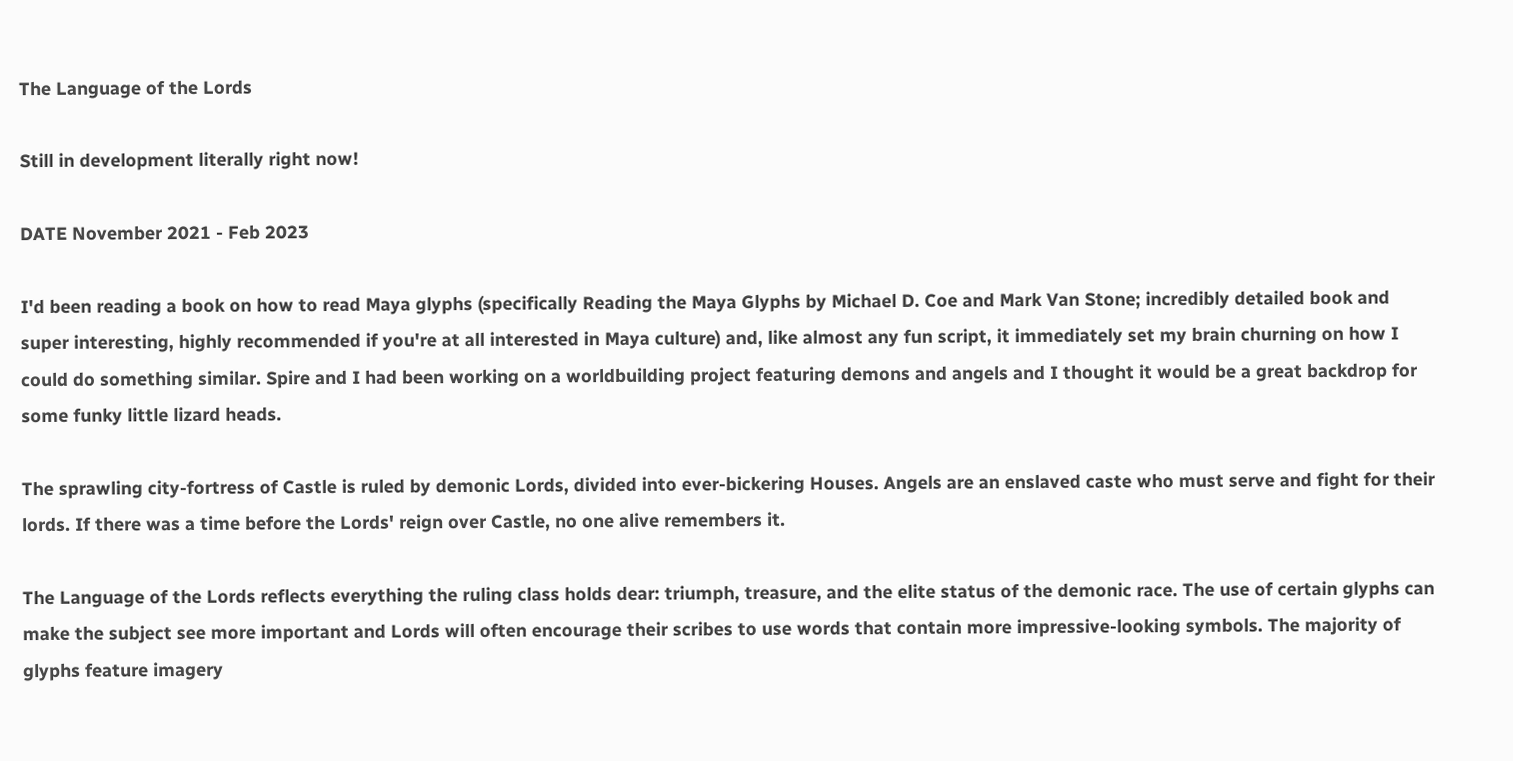The Language of the Lords

Still in development literally right now!

DATE November 2021 - Feb 2023

I'd been reading a book on how to read Maya glyphs (specifically Reading the Maya Glyphs by Michael D. Coe and Mark Van Stone; incredibly detailed book and super interesting, highly recommended if you're at all interested in Maya culture) and, like almost any fun script, it immediately set my brain churning on how I could do something similar. Spire and I had been working on a worldbuilding project featuring demons and angels and I thought it would be a great backdrop for some funky little lizard heads.

The sprawling city-fortress of Castle is ruled by demonic Lords, divided into ever-bickering Houses. Angels are an enslaved caste who must serve and fight for their lords. If there was a time before the Lords' reign over Castle, no one alive remembers it.

The Language of the Lords reflects everything the ruling class holds dear: triumph, treasure, and the elite status of the demonic race. The use of certain glyphs can make the subject see more important and Lords will often encourage their scribes to use words that contain more impressive-looking symbols. The majority of glyphs feature imagery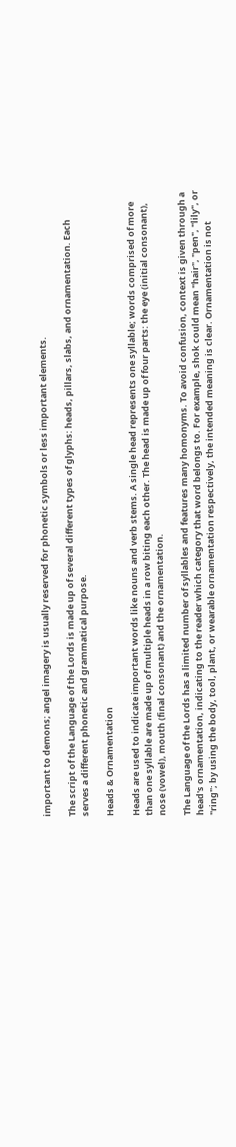important to demons; angel imagery is usually reserved for phonetic symbols or less important elements.

The script of the Language of the Lords is made up of several different types of glyphs: heads, pillars, slabs, and ornamentation. Each serves a different phonetic and grammatical purpose.

Heads & Ornamentation

Heads are used to indicate important words like nouns and verb stems. A single head represents one syllable; words comprised of more than one syllable are made up of multiple heads in a row biting each other. The head is made up of four parts: the eye (initial consonant), nose (vowel), mouth (final consonant) and the ornamentation.

The Language of the Lords has a limited number of syllables and features many homonyms. To avoid confusion, context is given through a head's ornamentation, indicating to the reader which category that word belongs to. For example, shok could mean "hair", "pen", "lily", or "ring"; by using the body, tool, plant, or wearable ornamentation respectively, the intended meaning is clear. Ornamentation is not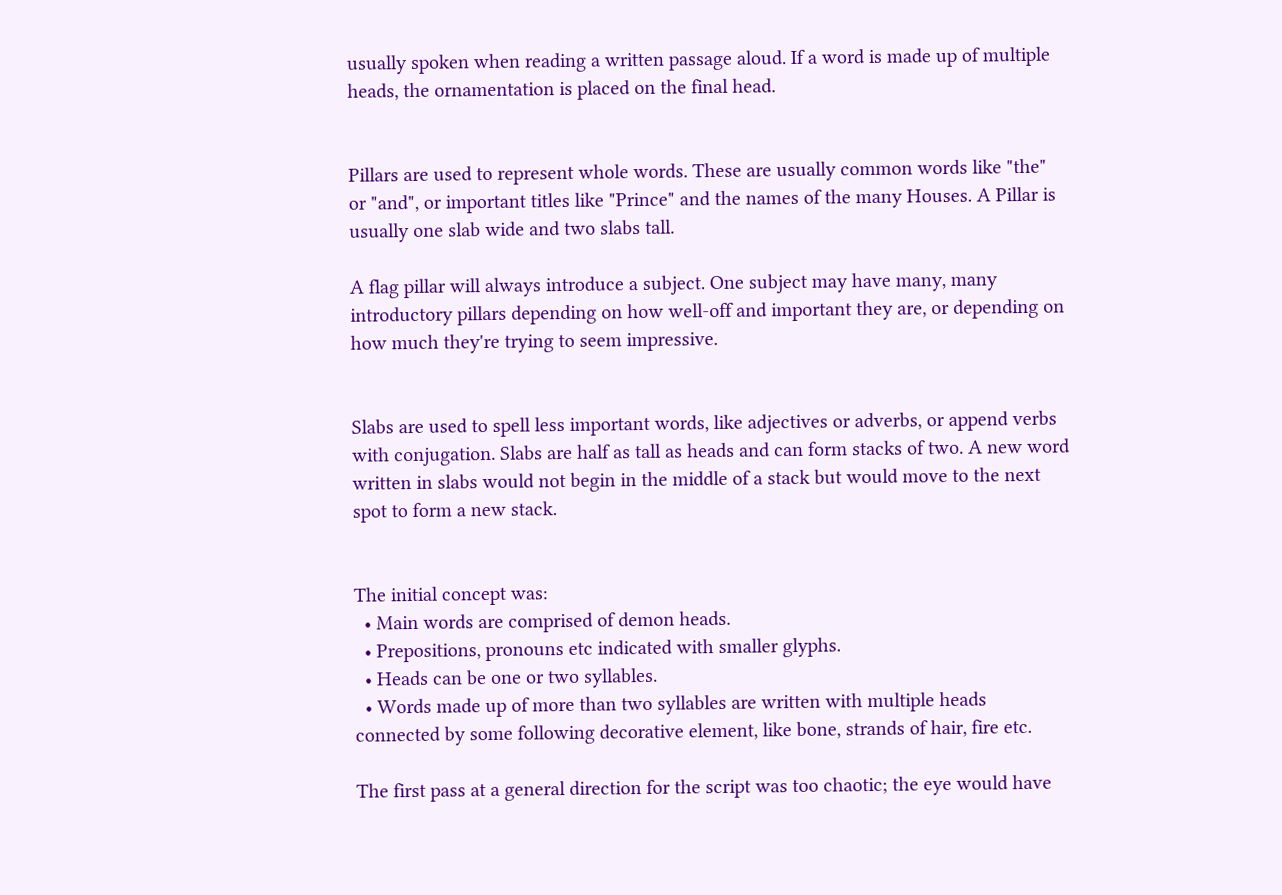usually spoken when reading a written passage aloud. If a word is made up of multiple heads, the ornamentation is placed on the final head.


Pillars are used to represent whole words. These are usually common words like "the" or "and", or important titles like "Prince" and the names of the many Houses. A Pillar is usually one slab wide and two slabs tall.

A flag pillar will always introduce a subject. One subject may have many, many introductory pillars depending on how well-off and important they are, or depending on how much they're trying to seem impressive.


Slabs are used to spell less important words, like adjectives or adverbs, or append verbs with conjugation. Slabs are half as tall as heads and can form stacks of two. A new word written in slabs would not begin in the middle of a stack but would move to the next spot to form a new stack.


The initial concept was:
  • Main words are comprised of demon heads.
  • Prepositions, pronouns etc indicated with smaller glyphs.
  • Heads can be one or two syllables.
  • Words made up of more than two syllables are written with multiple heads connected by some following decorative element, like bone, strands of hair, fire etc.

The first pass at a general direction for the script was too chaotic; the eye would have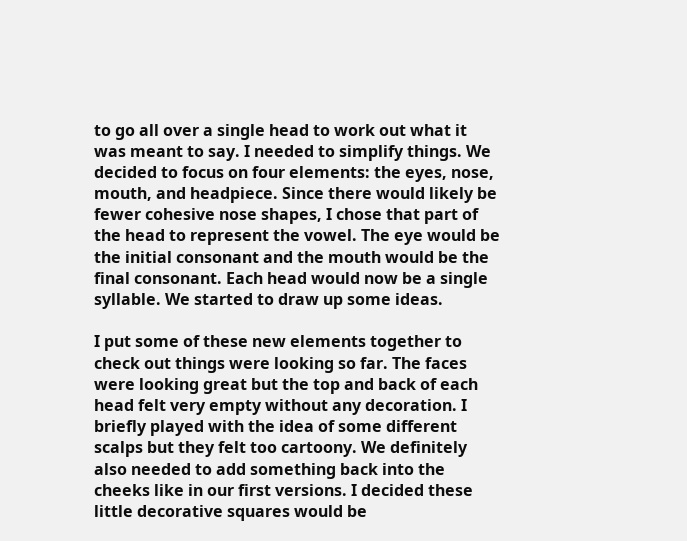to go all over a single head to work out what it was meant to say. I needed to simplify things. We decided to focus on four elements: the eyes, nose, mouth, and headpiece. Since there would likely be fewer cohesive nose shapes, I chose that part of the head to represent the vowel. The eye would be the initial consonant and the mouth would be the final consonant. Each head would now be a single syllable. We started to draw up some ideas.

I put some of these new elements together to check out things were looking so far. The faces were looking great but the top and back of each head felt very empty without any decoration. I briefly played with the idea of some different scalps but they felt too cartoony. We definitely also needed to add something back into the cheeks like in our first versions. I decided these little decorative squares would be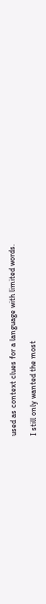used as context clues for a language with limited words.

I still only wanted the most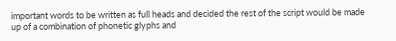important words to be written as full heads and decided the rest of the script would be made up of a combination of phonetic glyphs and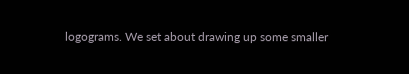logograms. We set about drawing up some smaller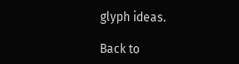glyph ideas.

Back to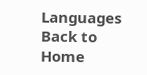Languages Back to Home